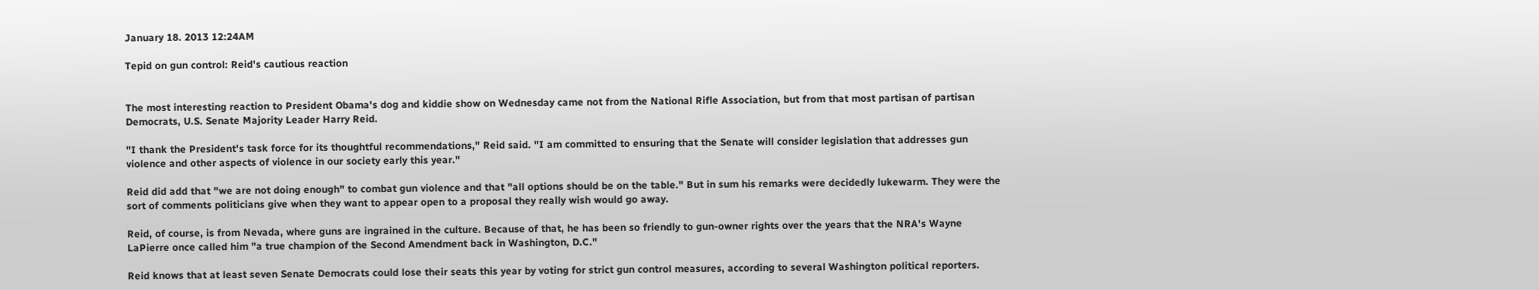January 18. 2013 12:24AM

Tepid on gun control: Reid's cautious reaction


The most interesting reaction to President Obama's dog and kiddie show on Wednesday came not from the National Rifle Association, but from that most partisan of partisan Democrats, U.S. Senate Majority Leader Harry Reid.

"I thank the President's task force for its thoughtful recommendations," Reid said. "I am committed to ensuring that the Senate will consider legislation that addresses gun violence and other aspects of violence in our society early this year."

Reid did add that "we are not doing enough" to combat gun violence and that "all options should be on the table." But in sum his remarks were decidedly lukewarm. They were the sort of comments politicians give when they want to appear open to a proposal they really wish would go away.

Reid, of course, is from Nevada, where guns are ingrained in the culture. Because of that, he has been so friendly to gun-owner rights over the years that the NRA's Wayne LaPierre once called him "a true champion of the Second Amendment back in Washington, D.C."

Reid knows that at least seven Senate Democrats could lose their seats this year by voting for strict gun control measures, according to several Washington political reporters.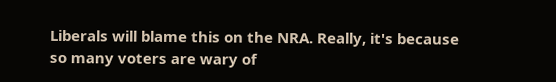Liberals will blame this on the NRA. Really, it's because so many voters are wary of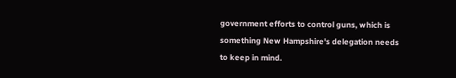government efforts to control guns, which is something New Hampshire's delegation needs to keep in mind.